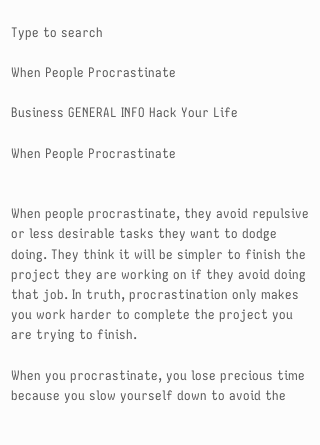Type to search

When People Procrastinate

Business GENERAL INFO Hack Your Life

When People Procrastinate


When people procrastinate, they avoid repulsive or less desirable tasks they want to dodge doing. They think it will be simpler to finish the project they are working on if they avoid doing that job. In truth, procrastination only makes you work harder to complete the project you are trying to finish.

When you procrastinate, you lose precious time because you slow yourself down to avoid the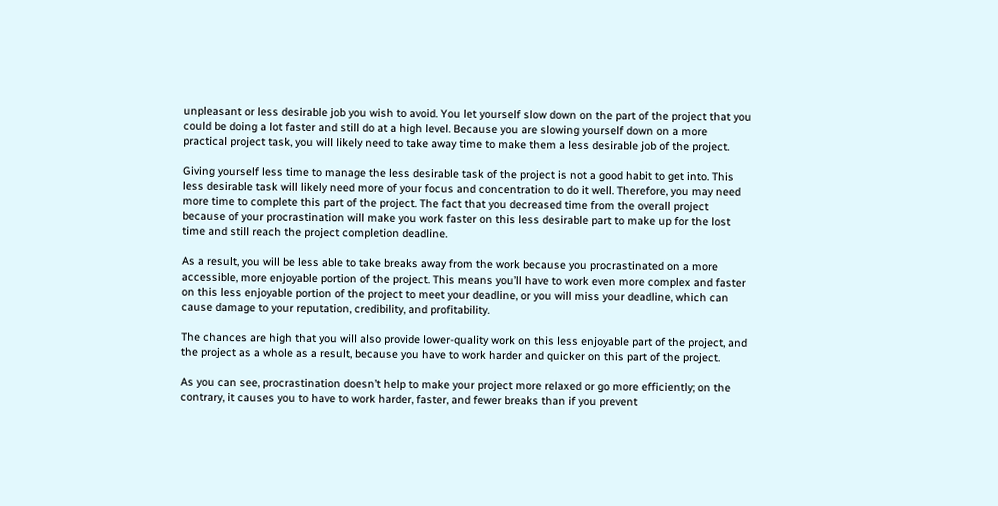unpleasant or less desirable job you wish to avoid. You let yourself slow down on the part of the project that you could be doing a lot faster and still do at a high level. Because you are slowing yourself down on a more practical project task, you will likely need to take away time to make them a less desirable job of the project.

Giving yourself less time to manage the less desirable task of the project is not a good habit to get into. This less desirable task will likely need more of your focus and concentration to do it well. Therefore, you may need more time to complete this part of the project. The fact that you decreased time from the overall project because of your procrastination will make you work faster on this less desirable part to make up for the lost time and still reach the project completion deadline.

As a result, you will be less able to take breaks away from the work because you procrastinated on a more accessible, more enjoyable portion of the project. This means you’ll have to work even more complex and faster on this less enjoyable portion of the project to meet your deadline, or you will miss your deadline, which can cause damage to your reputation, credibility, and profitability.

The chances are high that you will also provide lower-quality work on this less enjoyable part of the project, and the project as a whole as a result, because you have to work harder and quicker on this part of the project.

As you can see, procrastination doesn’t help to make your project more relaxed or go more efficiently; on the contrary, it causes you to have to work harder, faster, and fewer breaks than if you prevent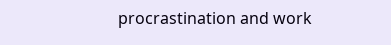procrastination and work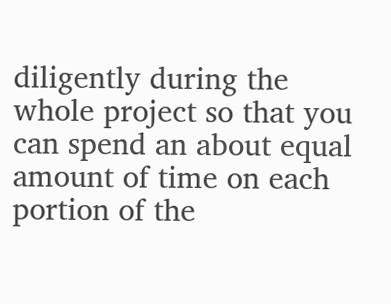diligently during the whole project so that you can spend an about equal amount of time on each portion of the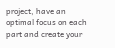project, have an optimal focus on each part and create your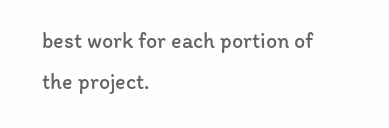best work for each portion of the project.